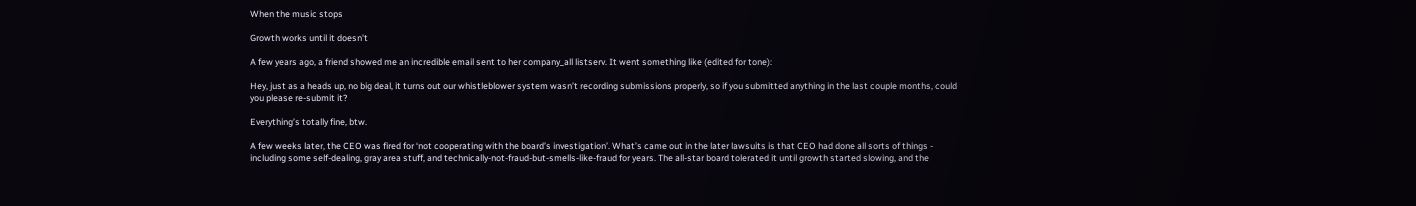When the music stops

Growth works until it doesn't

A few years ago, a friend showed me an incredible email sent to her company_all listserv. It went something like (edited for tone):

Hey, just as a heads up, no big deal, it turns out our whistleblower system wasn’t recording submissions properly, so if you submitted anything in the last couple months, could you please re-submit it?

Everything’s totally fine, btw.

A few weeks later, the CEO was fired for ‘not cooperating with the board’s investigation’. What’s came out in the later lawsuits is that CEO had done all sorts of things - including some self-dealing, gray area stuff, and technically-not-fraud-but-smells-like-fraud for years. The all-star board tolerated it until growth started slowing, and the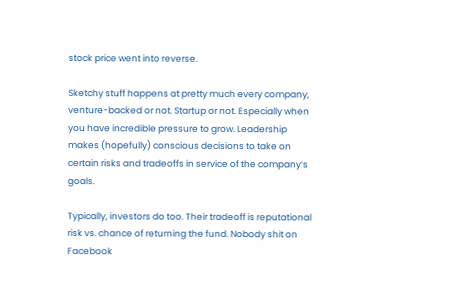stock price went into reverse.

Sketchy stuff happens at pretty much every company, venture-backed or not. Startup or not. Especially when you have incredible pressure to grow. Leadership makes (hopefully) conscious decisions to take on certain risks and tradeoffs in service of the company’s goals.

Typically, investors do too. Their tradeoff is reputational risk vs. chance of returning the fund. Nobody shit on Facebook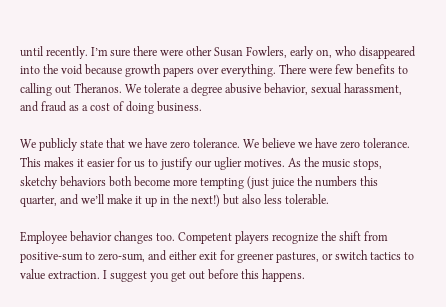until recently. I’m sure there were other Susan Fowlers, early on, who disappeared into the void because growth papers over everything. There were few benefits to calling out Theranos. We tolerate a degree abusive behavior, sexual harassment, and fraud as a cost of doing business.

We publicly state that we have zero tolerance. We believe we have zero tolerance. This makes it easier for us to justify our uglier motives. As the music stops, sketchy behaviors both become more tempting (just juice the numbers this quarter, and we’ll make it up in the next!) but also less tolerable.

Employee behavior changes too. Competent players recognize the shift from positive-sum to zero-sum, and either exit for greener pastures, or switch tactics to value extraction. I suggest you get out before this happens.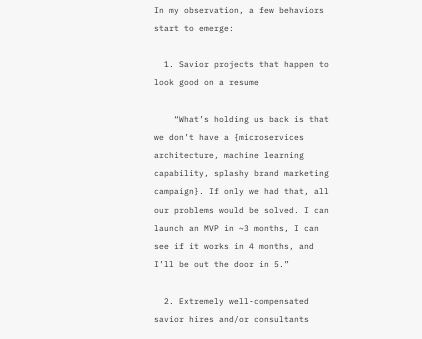In my observation, a few behaviors start to emerge:

  1. Savior projects that happen to look good on a resume

    “What’s holding us back is that we don’t have a {microservices architecture, machine learning capability, splashy brand marketing campaign}. If only we had that, all our problems would be solved. I can launch an MVP in ~3 months, I can see if it works in 4 months, and I’ll be out the door in 5.”

  2. Extremely well-compensated savior hires and/or consultants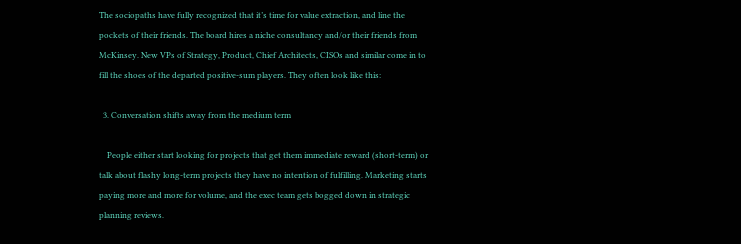The sociopaths have fully recognized that it’s time for value extraction, and line the pockets of their friends. The board hires a niche consultancy and/or their friends from McKinsey. New VPs of Strategy, Product, Chief Architects, CISOs and similar come in to fill the shoes of the departed positive-sum players. They often look like this:

  3. Conversation shifts away from the medium term

    People either start looking for projects that get them immediate reward (short-term) or talk about flashy long-term projects they have no intention of fulfilling. Marketing starts paying more and more for volume, and the exec team gets bogged down in strategic planning reviews.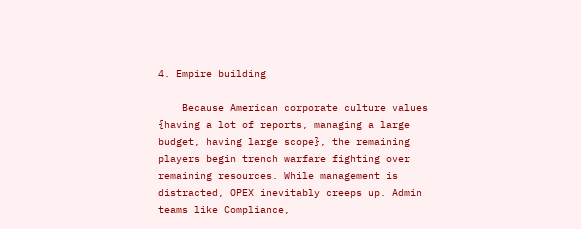4. Empire building

    Because American corporate culture values {having a lot of reports, managing a large budget, having large scope}, the remaining players begin trench warfare fighting over remaining resources. While management is distracted, OPEX inevitably creeps up. Admin teams like Compliance,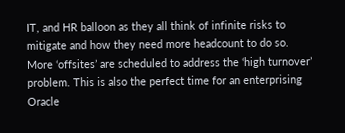IT, and HR balloon as they all think of infinite risks to mitigate and how they need more headcount to do so. More ‘offsites’ are scheduled to address the ‘high turnover’ problem. This is also the perfect time for an enterprising Oracle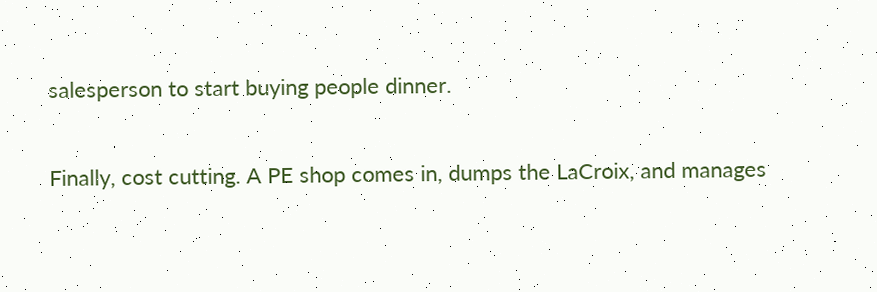salesperson to start buying people dinner.

Finally, cost cutting. A PE shop comes in, dumps the LaCroix, and manages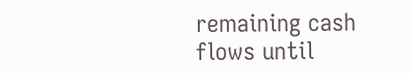remaining cash flows until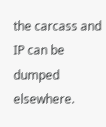the carcass and IP can be dumped elsewhere.